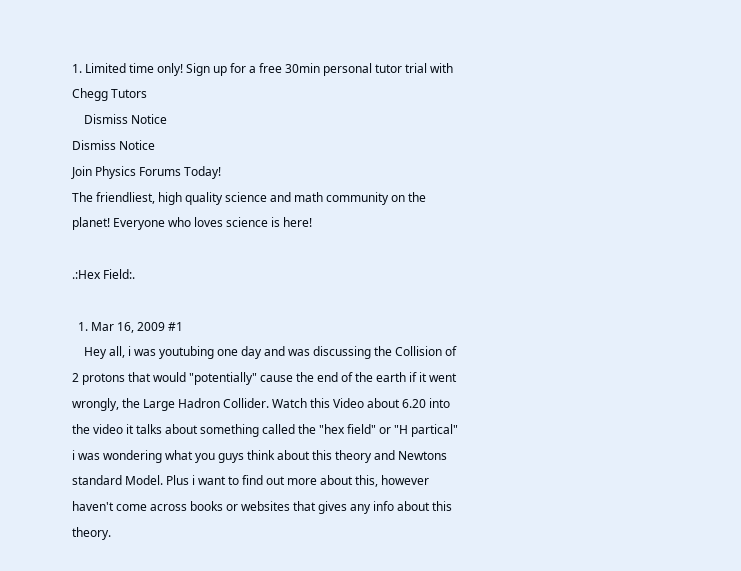1. Limited time only! Sign up for a free 30min personal tutor trial with Chegg Tutors
    Dismiss Notice
Dismiss Notice
Join Physics Forums Today!
The friendliest, high quality science and math community on the planet! Everyone who loves science is here!

.:Hex Field:.

  1. Mar 16, 2009 #1
    Hey all, i was youtubing one day and was discussing the Collision of 2 protons that would "potentially" cause the end of the earth if it went wrongly, the Large Hadron Collider. Watch this Video about 6.20 into the video it talks about something called the "hex field" or "H partical" i was wondering what you guys think about this theory and Newtons standard Model. Plus i want to find out more about this, however haven't come across books or websites that gives any info about this theory.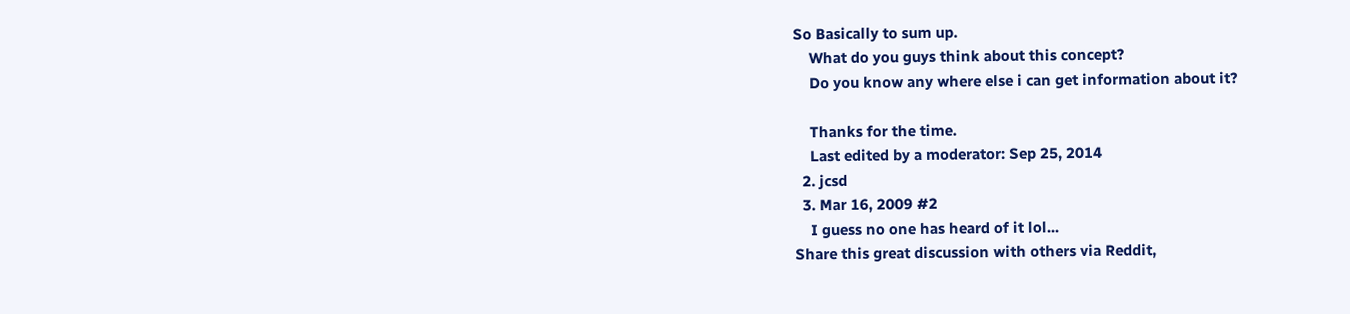So Basically to sum up.
    What do you guys think about this concept?
    Do you know any where else i can get information about it?

    Thanks for the time.
    Last edited by a moderator: Sep 25, 2014
  2. jcsd
  3. Mar 16, 2009 #2
    I guess no one has heard of it lol...
Share this great discussion with others via Reddit,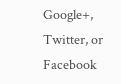Google+, Twitter, or Facebook